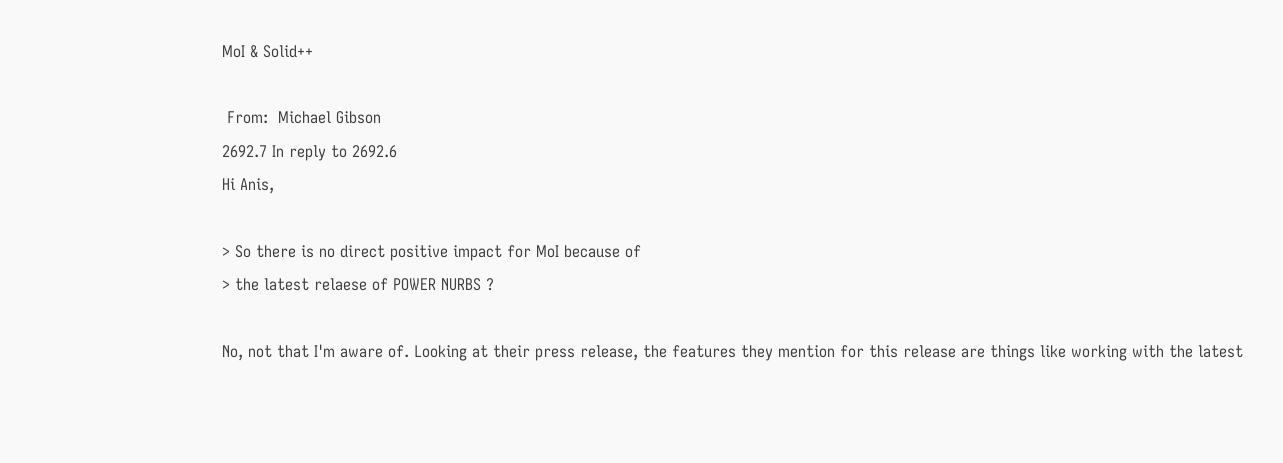MoI & Solid++

 From:  Michael Gibson
2692.7 In reply to 2692.6
Hi Anis,

> So there is no direct positive impact for MoI because of
> the latest relaese of POWER NURBS ?

No, not that I'm aware of. Looking at their press release, the features they mention for this release are things like working with the latest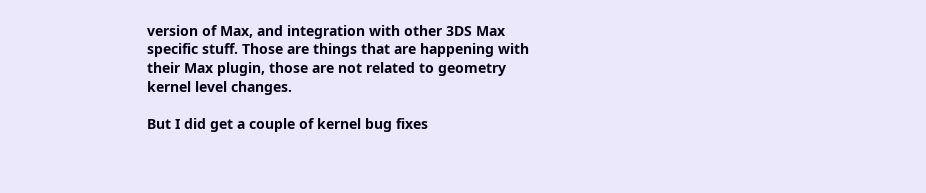version of Max, and integration with other 3DS Max specific stuff. Those are things that are happening with their Max plugin, those are not related to geometry kernel level changes.

But I did get a couple of kernel bug fixes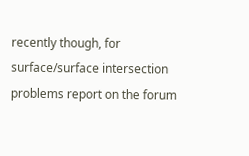recently though, for surface/surface intersection problems report on the forum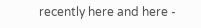recently here and here -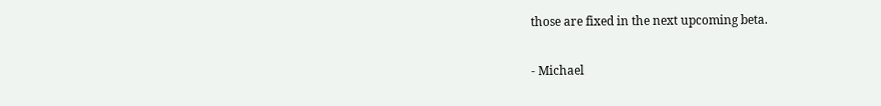those are fixed in the next upcoming beta.

- Michael